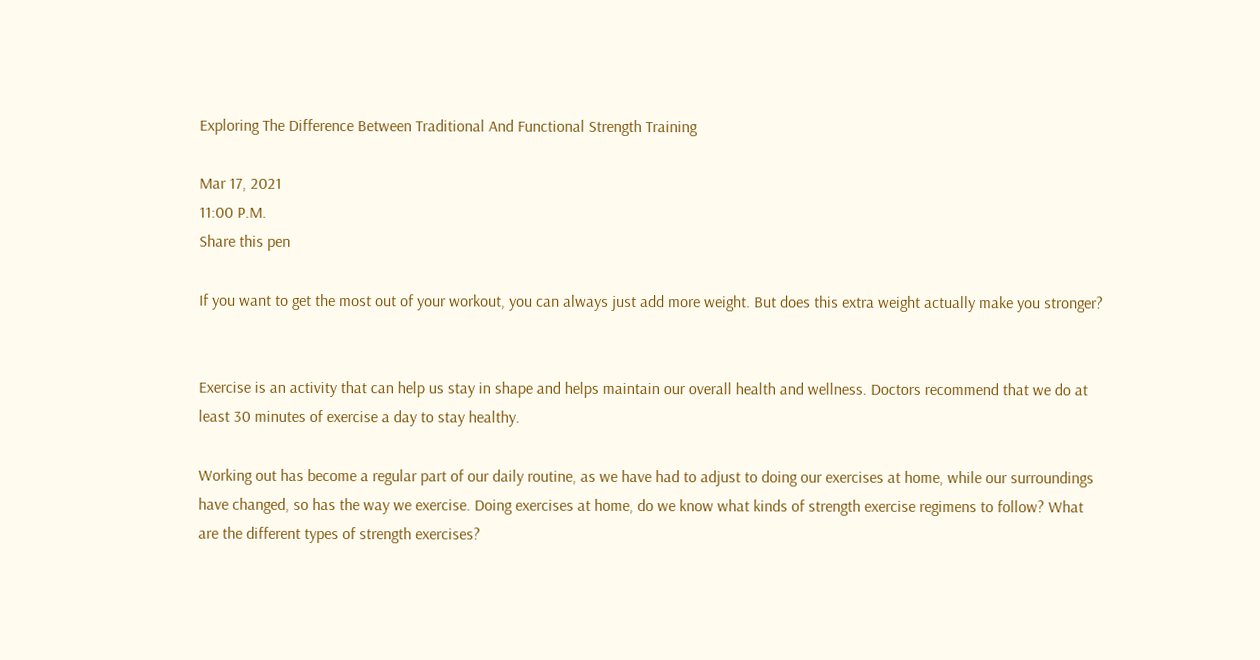Exploring The Difference Between Traditional And Functional Strength Training

Mar 17, 2021
11:00 P.M.
Share this pen

If you want to get the most out of your workout, you can always just add more weight. But does this extra weight actually make you stronger?


Exercise is an activity that can help us stay in shape and helps maintain our overall health and wellness. Doctors recommend that we do at least 30 minutes of exercise a day to stay healthy.

Working out has become a regular part of our daily routine, as we have had to adjust to doing our exercises at home, while our surroundings have changed, so has the way we exercise. Doing exercises at home, do we know what kinds of strength exercise regimens to follow? What are the different types of strength exercises?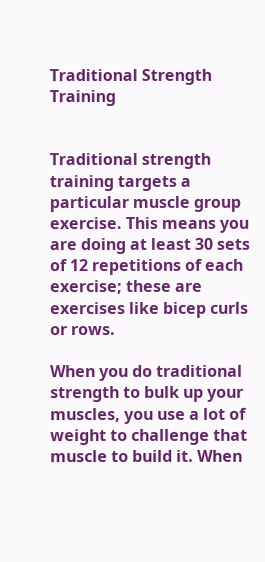Traditional Strength Training


Traditional strength training targets a particular muscle group exercise. This means you are doing at least 30 sets of 12 repetitions of each exercise; these are exercises like bicep curls or rows.

When you do traditional strength to bulk up your muscles, you use a lot of weight to challenge that muscle to build it. When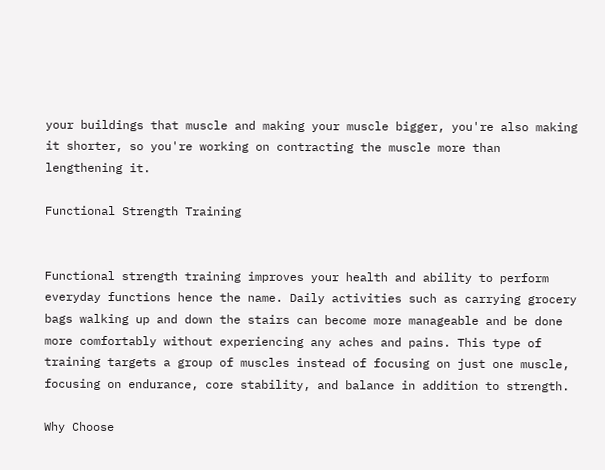your buildings that muscle and making your muscle bigger, you're also making it shorter, so you're working on contracting the muscle more than lengthening it.

Functional Strength Training


Functional strength training improves your health and ability to perform everyday functions hence the name. Daily activities such as carrying grocery bags walking up and down the stairs can become more manageable and be done more comfortably without experiencing any aches and pains. This type of training targets a group of muscles instead of focusing on just one muscle, focusing on endurance, core stability, and balance in addition to strength.

Why Choose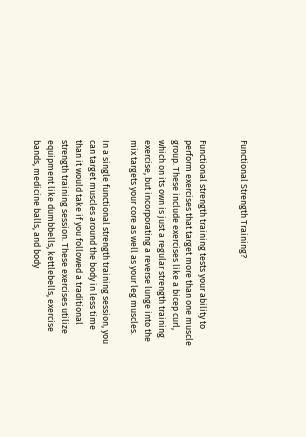Functional Strength Training?


Functional strength training tests your ability to perform exercises that target more than one muscle group. These include exercises like a bicep curl, which on its own is just a regular strength training exercise, but incorporating a reverse lunge into the mix targets your core as well as your leg muscles.

In a single functional strength training session, you can target muscles around the body in less time than it would take if you followed a traditional strength training session. These exercises utilize equipment like dumbbells, kettlebells, exercise bands, medicine balls, and body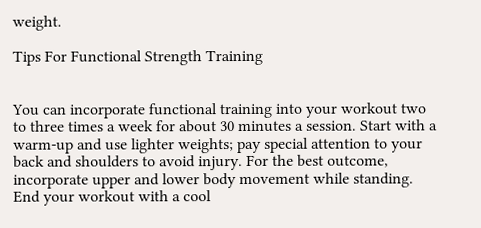weight.

Tips For Functional Strength Training


You can incorporate functional training into your workout two to three times a week for about 30 minutes a session. Start with a warm-up and use lighter weights; pay special attention to your back and shoulders to avoid injury. For the best outcome, incorporate upper and lower body movement while standing. End your workout with a cool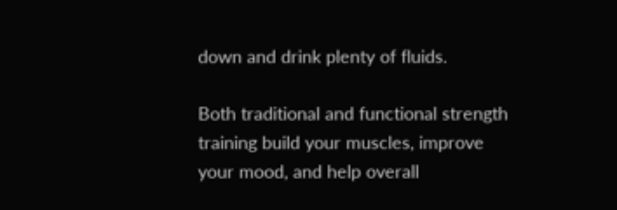down and drink plenty of fluids.

Both traditional and functional strength training build your muscles, improve your mood, and help overall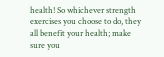health! So whichever strength exercises you choose to do, they all benefit your health; make sure you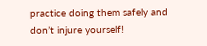practice doing them safely and don’t injure yourself!